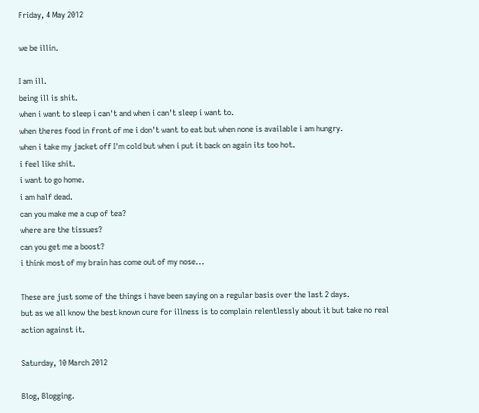Friday, 4 May 2012

we be illin.

I am ill.
being ill is shit.
when i want to sleep i can't and when i can't sleep i want to.
when theres food in front of me i don't want to eat but when none is available i am hungry.
when i take my jacket off I'm cold but when i put it back on again its too hot.
i feel like shit.
i want to go home.
i am half dead.
can you make me a cup of tea?
where are the tissues?
can you get me a boost?
i think most of my brain has come out of my nose...

These are just some of the things i have been saying on a regular basis over the last 2 days.
but as we all know the best known cure for illness is to complain relentlessly about it but take no real action against it.

Saturday, 10 March 2012

Blog, Blogging.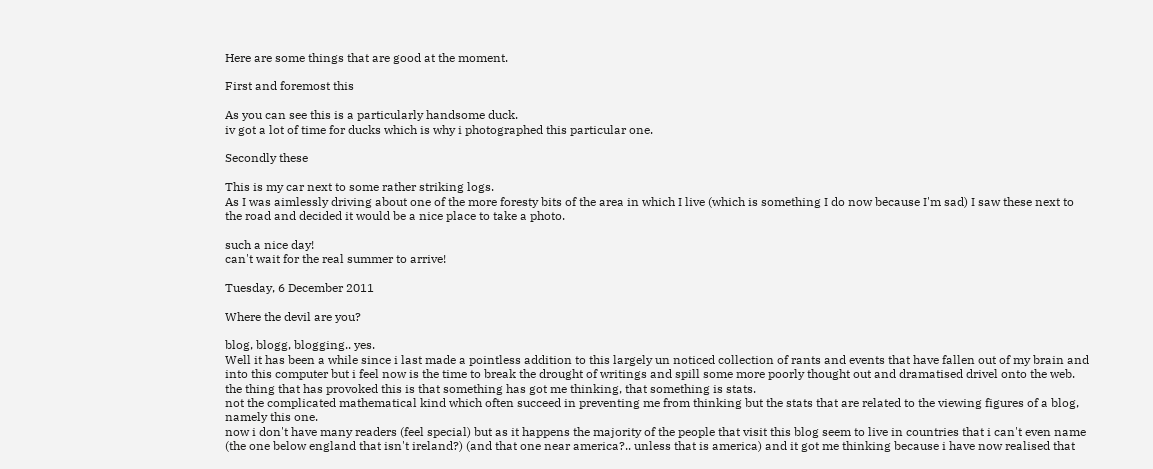Here are some things that are good at the moment.

First and foremost this

As you can see this is a particularly handsome duck.
iv got a lot of time for ducks which is why i photographed this particular one.

Secondly these

This is my car next to some rather striking logs.
As I was aimlessly driving about one of the more foresty bits of the area in which I live (which is something I do now because I'm sad) I saw these next to the road and decided it would be a nice place to take a photo.

such a nice day!
can't wait for the real summer to arrive!

Tuesday, 6 December 2011

Where the devil are you?

blog, blogg, blogging.. yes.
Well it has been a while since i last made a pointless addition to this largely un noticed collection of rants and events that have fallen out of my brain and into this computer but i feel now is the time to break the drought of writings and spill some more poorly thought out and dramatised drivel onto the web.
the thing that has provoked this is that something has got me thinking, that something is stats.
not the complicated mathematical kind which often succeed in preventing me from thinking but the stats that are related to the viewing figures of a blog, namely this one.
now i don't have many readers (feel special) but as it happens the majority of the people that visit this blog seem to live in countries that i can't even name (the one below england that isn't ireland?) (and that one near america?.. unless that is america) and it got me thinking because i have now realised that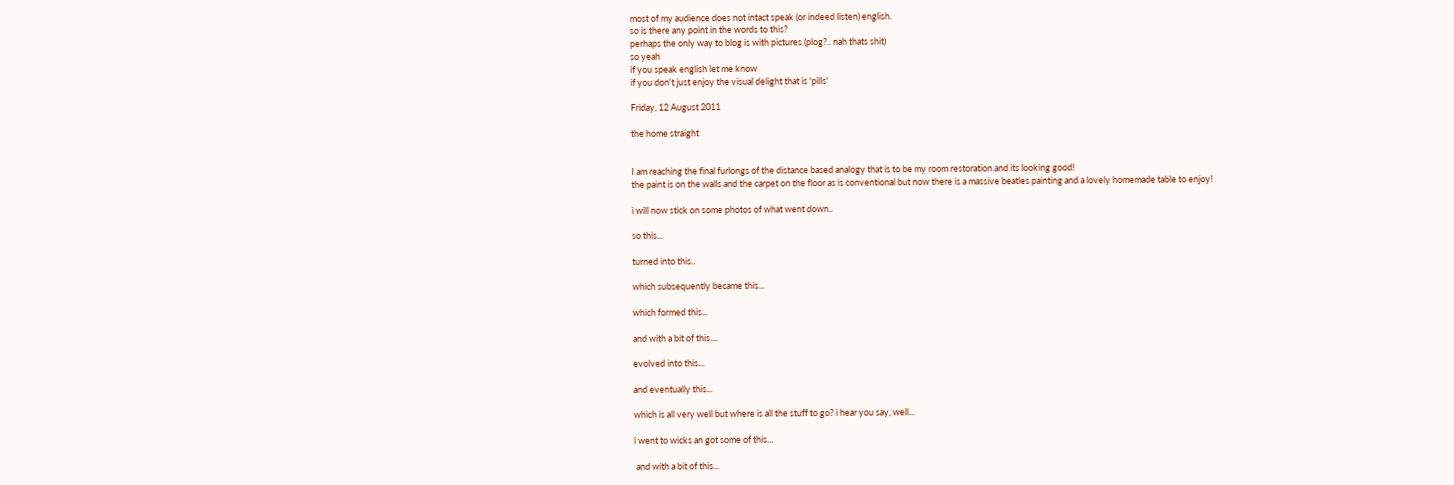most of my audience does not intact speak (or indeed listen) english.
so is there any point in the words to this?
perhaps the only way to blog is with pictures (plog?.. nah thats shit)
so yeah
if you speak english let me know
if you don't just enjoy the visual delight that is 'pills'

Friday, 12 August 2011

the home straight


I am reaching the final furlongs of the distance based analogy that is to be my room restoration and its looking good!
the paint is on the walls and the carpet on the floor as is conventional but now there is a massive beatles painting and a lovely homemade table to enjoy!

i will now stick on some photos of what went down..

so this...

turned into this..

which subsequently became this...

which formed this...

and with a bit of this....

evolved into this...

and eventually this...

which is all very well but where is all the stuff to go? i hear you say, well...

i went to wicks an got some of this...

 and with a bit of this...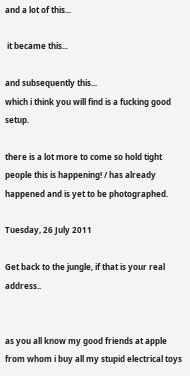and a lot of this...

 it became this...

and subsequently this...
which i think you will find is a fucking good setup.

there is a lot more to come so hold tight people this is happening! / has already happened and is yet to be photographed.

Tuesday, 26 July 2011

Get back to the jungle, if that is your real address..


as you all know my good friends at apple from whom i buy all my stupid electrical toys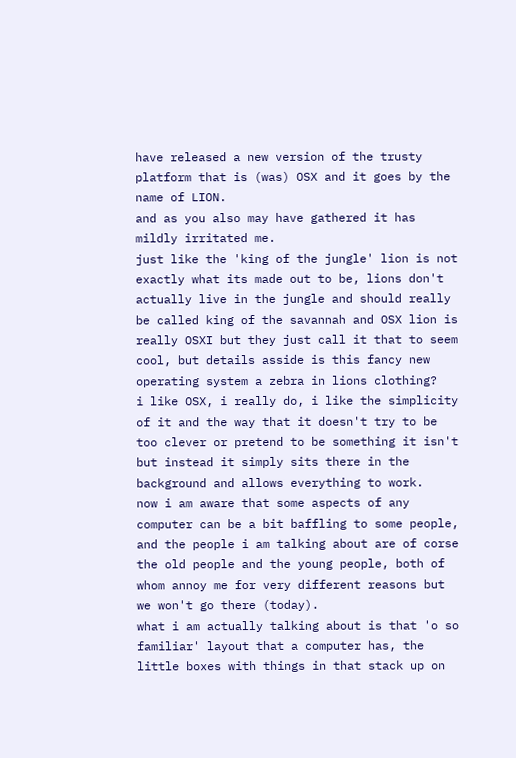have released a new version of the trusty platform that is (was) OSX and it goes by the name of LION.
and as you also may have gathered it has mildly irritated me.
just like the 'king of the jungle' lion is not exactly what its made out to be, lions don't actually live in the jungle and should really be called king of the savannah and OSX lion is really OSXI but they just call it that to seem cool, but details asside is this fancy new operating system a zebra in lions clothing?
i like OSX, i really do, i like the simplicity of it and the way that it doesn't try to be too clever or pretend to be something it isn't but instead it simply sits there in the background and allows everything to work.
now i am aware that some aspects of any computer can be a bit baffling to some people, and the people i am talking about are of corse the old people and the young people, both of whom annoy me for very different reasons but we won't go there (today).
what i am actually talking about is that 'o so familiar' layout that a computer has, the little boxes with things in that stack up on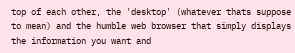top of each other, the 'desktop' (whatever thats suppose to mean) and the humble web browser that simply displays the information you want and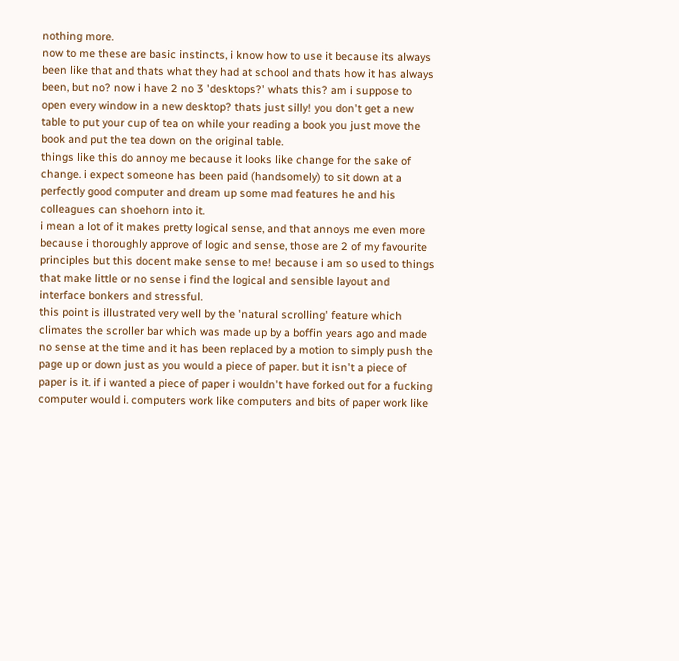nothing more.
now to me these are basic instincts, i know how to use it because its always been like that and thats what they had at school and thats how it has always been, but no? now i have 2 no 3 'desktops?' whats this? am i suppose to open every window in a new desktop? thats just silly! you don't get a new table to put your cup of tea on while your reading a book you just move the book and put the tea down on the original table.
things like this do annoy me because it looks like change for the sake of change. i expect someone has been paid (handsomely) to sit down at a perfectly good computer and dream up some mad features he and his colleagues can shoehorn into it.
i mean a lot of it makes pretty logical sense, and that annoys me even more because i thoroughly approve of logic and sense, those are 2 of my favourite principles but this docent make sense to me! because i am so used to things that make little or no sense i find the logical and sensible layout and interface bonkers and stressful.
this point is illustrated very well by the 'natural scrolling' feature which climates the scroller bar which was made up by a boffin years ago and made no sense at the time and it has been replaced by a motion to simply push the page up or down just as you would a piece of paper. but it isn't a piece of paper is it. if i wanted a piece of paper i wouldn't have forked out for a fucking computer would i. computers work like computers and bits of paper work like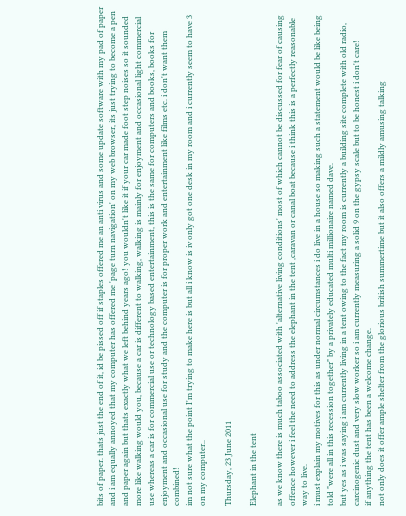bits of paper. thats just the end of it, id be pissed off if staples offered me an anti virus and some update software with my pad of paper and i am equally annoyed that my computer has offered me 'page turn navigation' on my web browser, its just trying to become a pen and paper again but thats exactly what we left behind years ago! you wouldn't like it if your car made foot step noises so it sounded more like walking would you, because a car is different to walking, walking is mainly for enjoyment and occasional light commercial use whereas a car is for commercial use or technology based entertainment, this is the same for computers and books, books for enjoyment and occasional use for study and the computer is for proper work and entertainment like films etc. i don't want them combined!
im not sure what the point I'm trying to make here is but all i know is iv only got one desk in my room and i currently seem to have 3 on my computer..

Thursday, 23 June 2011

Elephant in the tent

as we know there is much taboo associated with 'alternative living conditions' most of which cannot be discussed for fear of causing offence however i feel the need to address the elephant in the tent ,caravan or canal boat because i think this is a perfectly reasonable way to live.
i must explain my motives for this as under normal circumstances i do live in a house so making such a statement would be like being told "were all in this recession together" by a privately educated multi millionaire named dave.
but yes as i was saying i am currently living in a tent owing to the fact my room is currently a building site complete with old radio, carcinogenic dust and very slow worker so i am currently measuring a solid 9 on the gypsy scale but to be honest i don't care!
if anything the tent has been a welcome change.
not only does it offer ample shelter from the glorious british summertime but it also offers a mildly amusing talking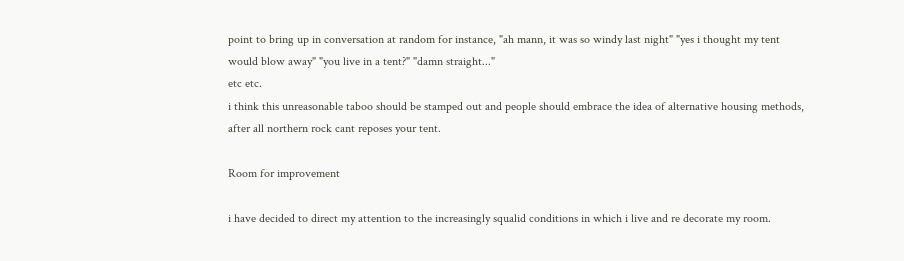point to bring up in conversation at random for instance, "ah mann, it was so windy last night" "yes i thought my tent would blow away" "you live in a tent?" "damn straight..."
etc etc.
i think this unreasonable taboo should be stamped out and people should embrace the idea of alternative housing methods, after all northern rock cant reposes your tent.

Room for improvement

i have decided to direct my attention to the increasingly squalid conditions in which i live and re decorate my room.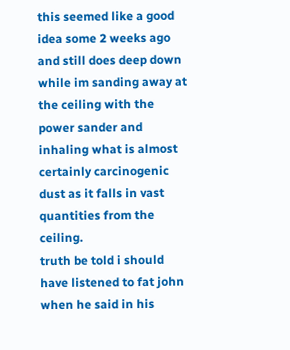this seemed like a good idea some 2 weeks ago and still does deep down while im sanding away at the ceiling with the power sander and inhaling what is almost certainly carcinogenic dust as it falls in vast quantities from the ceiling.
truth be told i should have listened to fat john when he said in his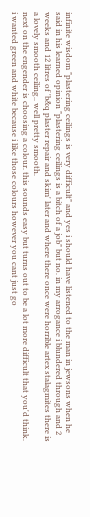infinite wisdom "plastering ceilings is very difficult" and yes i should have listened to the man in jewsons when he said in his learned opinion "plastering ceilings is a bitch of a job" but no. in my arrogance i blundered through and 2 weeks and 12 litres of 'b&q plaster repair and skim' later and where there once were horrible artex stalagmites there is a lovely smooth ceiling.. well pretty smooth.
next on the engender is choosing a colour. this sounds easy but turns out to be a lot more difficult that you'd think.
i wanted green and white because i like those colours however you cant just go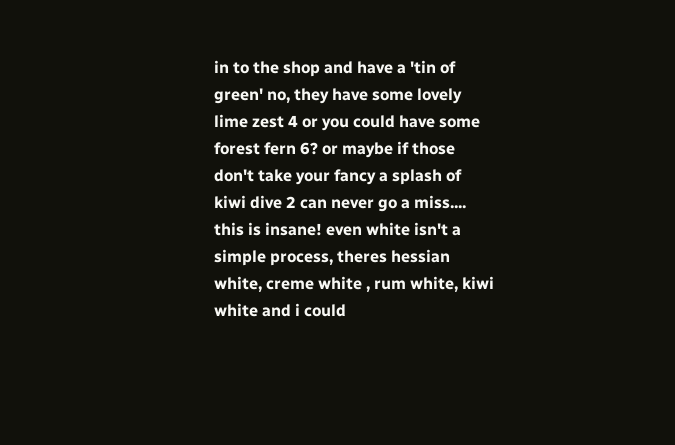in to the shop and have a 'tin of green' no, they have some lovely lime zest 4 or you could have some forest fern 6? or maybe if those don't take your fancy a splash of kiwi dive 2 can never go a miss....
this is insane! even white isn't a simple process, theres hessian white, creme white , rum white, kiwi white and i could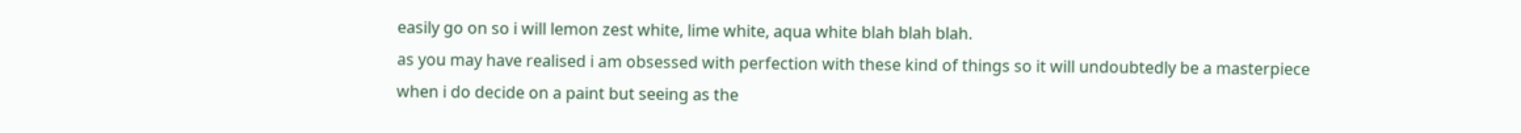easily go on so i will lemon zest white, lime white, aqua white blah blah blah.
as you may have realised i am obsessed with perfection with these kind of things so it will undoubtedly be a masterpiece when i do decide on a paint but seeing as the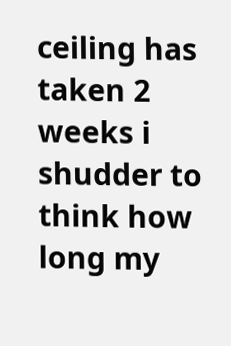ceiling has taken 2 weeks i shudder to think how long my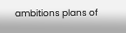ambitions plans of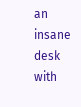an insane desk with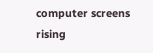computer screens rising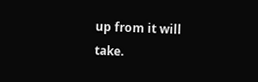up from it will take.